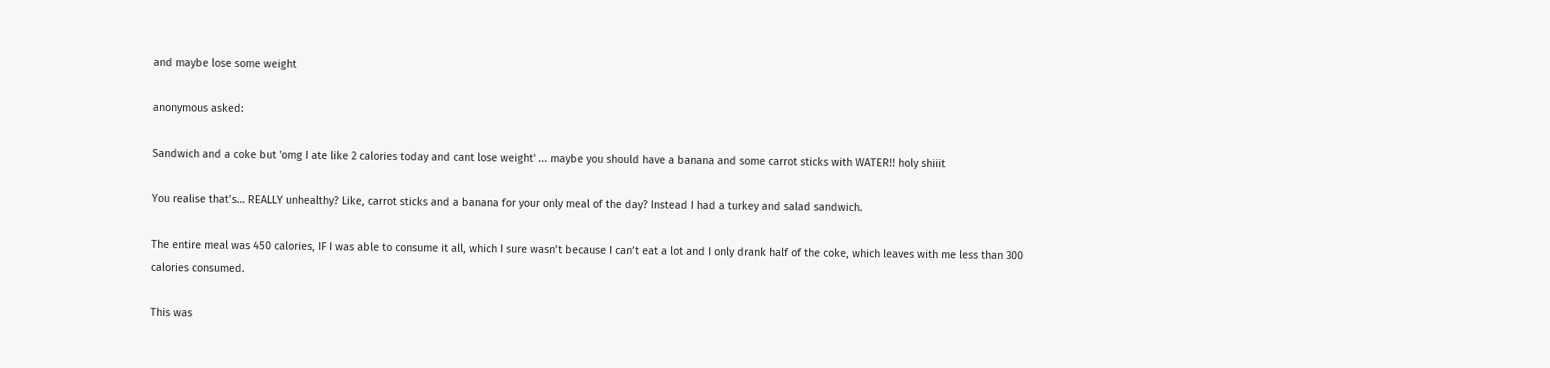and maybe lose some weight

anonymous asked:

Sandwich and a coke but 'omg I ate like 2 calories today and cant lose weight' ... maybe you should have a banana and some carrot sticks with WATER!! holy shiiit

You realise that’s… REALLY unhealthy? Like, carrot sticks and a banana for your only meal of the day? Instead I had a turkey and salad sandwich.

The entire meal was 450 calories, IF I was able to consume it all, which I sure wasn’t because I can’t eat a lot and I only drank half of the coke, which leaves with me less than 300 calories consumed.

This was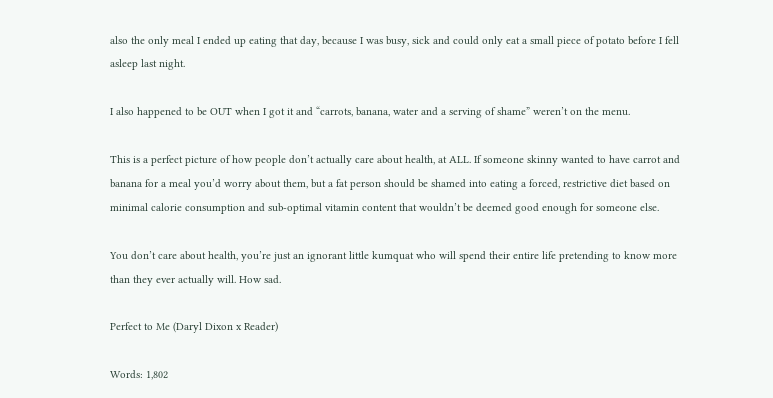also the only meal I ended up eating that day, because I was busy, sick and could only eat a small piece of potato before I fell asleep last night.

I also happened to be OUT when I got it and “carrots, banana, water and a serving of shame” weren’t on the menu.

This is a perfect picture of how people don’t actually care about health, at ALL. If someone skinny wanted to have carrot and banana for a meal you’d worry about them, but a fat person should be shamed into eating a forced, restrictive diet based on minimal calorie consumption and sub-optimal vitamin content that wouldn’t be deemed good enough for someone else.

You don’t care about health, you’re just an ignorant little kumquat who will spend their entire life pretending to know more than they ever actually will. How sad.

Perfect to Me (Daryl Dixon x Reader)

Words: 1,802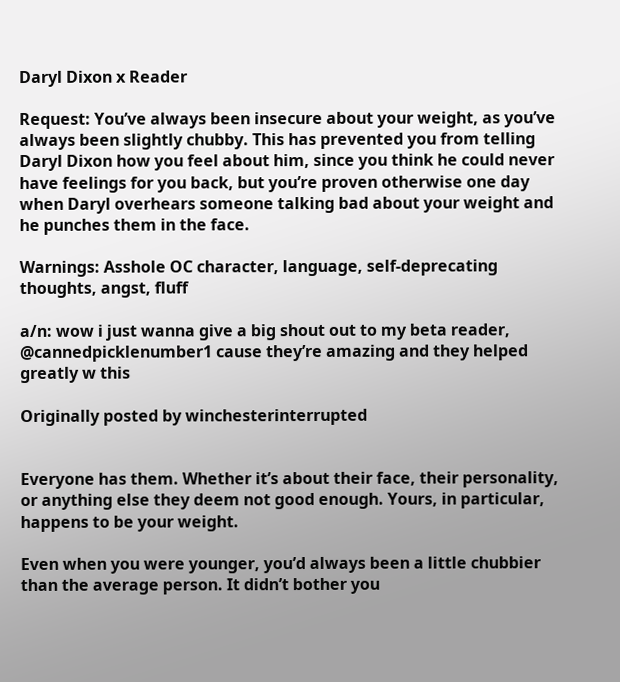Daryl Dixon x Reader

Request: You’ve always been insecure about your weight, as you’ve always been slightly chubby. This has prevented you from telling Daryl Dixon how you feel about him, since you think he could never have feelings for you back, but you’re proven otherwise one day when Daryl overhears someone talking bad about your weight and he punches them in the face.

Warnings: Asshole OC character, language, self-deprecating thoughts, angst, fluff

a/n: wow i just wanna give a big shout out to my beta reader, @cannedpicklenumber1 cause they’re amazing and they helped greatly w this

Originally posted by winchesterinterrupted


Everyone has them. Whether it’s about their face, their personality, or anything else they deem not good enough. Yours, in particular, happens to be your weight.

Even when you were younger, you’d always been a little chubbier than the average person. It didn’t bother you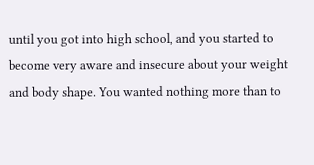until you got into high school, and you started to become very aware and insecure about your weight and body shape. You wanted nothing more than to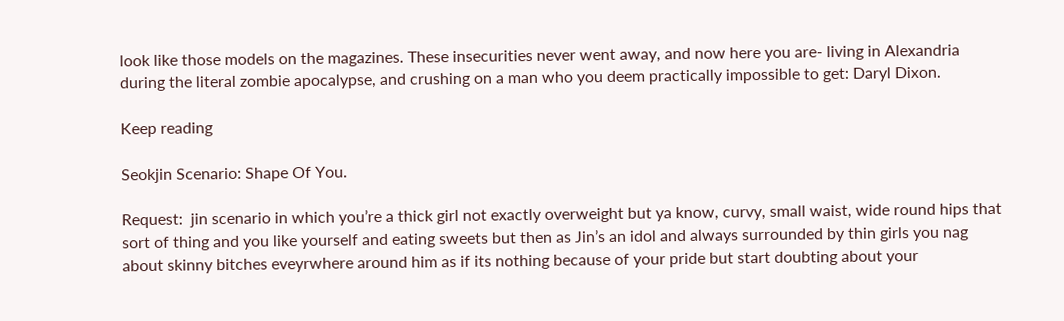look like those models on the magazines. These insecurities never went away, and now here you are- living in Alexandria during the literal zombie apocalypse, and crushing on a man who you deem practically impossible to get: Daryl Dixon.

Keep reading

Seokjin Scenario: Shape Of You.

Request:  jin scenario in which you’re a thick girl not exactly overweight but ya know, curvy, small waist, wide round hips that sort of thing and you like yourself and eating sweets but then as Jin’s an idol and always surrounded by thin girls you nag about skinny bitches eveyrwhere around him as if its nothing because of your pride but start doubting about your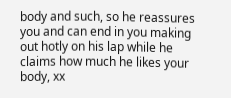body and such, so he reassures you and can end in you making out hotly on his lap while he claims how much he likes your body, xx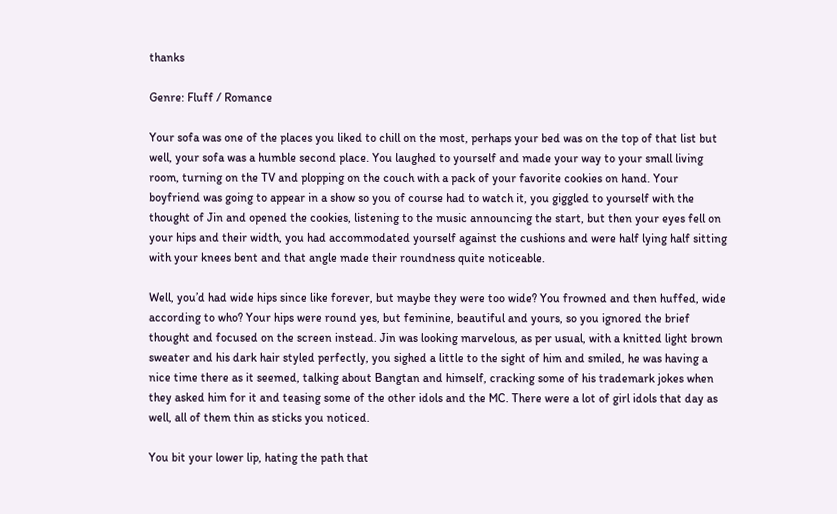thanks

Genre: Fluff / Romance

Your sofa was one of the places you liked to chill on the most, perhaps your bed was on the top of that list but well, your sofa was a humble second place. You laughed to yourself and made your way to your small living room, turning on the TV and plopping on the couch with a pack of your favorite cookies on hand. Your boyfriend was going to appear in a show so you of course had to watch it, you giggled to yourself with the thought of Jin and opened the cookies, listening to the music announcing the start, but then your eyes fell on your hips and their width, you had accommodated yourself against the cushions and were half lying half sitting with your knees bent and that angle made their roundness quite noticeable.

Well, you’d had wide hips since like forever, but maybe they were too wide? You frowned and then huffed, wide according to who? Your hips were round yes, but feminine, beautiful and yours, so you ignored the brief thought and focused on the screen instead. Jin was looking marvelous, as per usual, with a knitted light brown sweater and his dark hair styled perfectly, you sighed a little to the sight of him and smiled, he was having a nice time there as it seemed, talking about Bangtan and himself, cracking some of his trademark jokes when they asked him for it and teasing some of the other idols and the MC. There were a lot of girl idols that day as well, all of them thin as sticks you noticed.

You bit your lower lip, hating the path that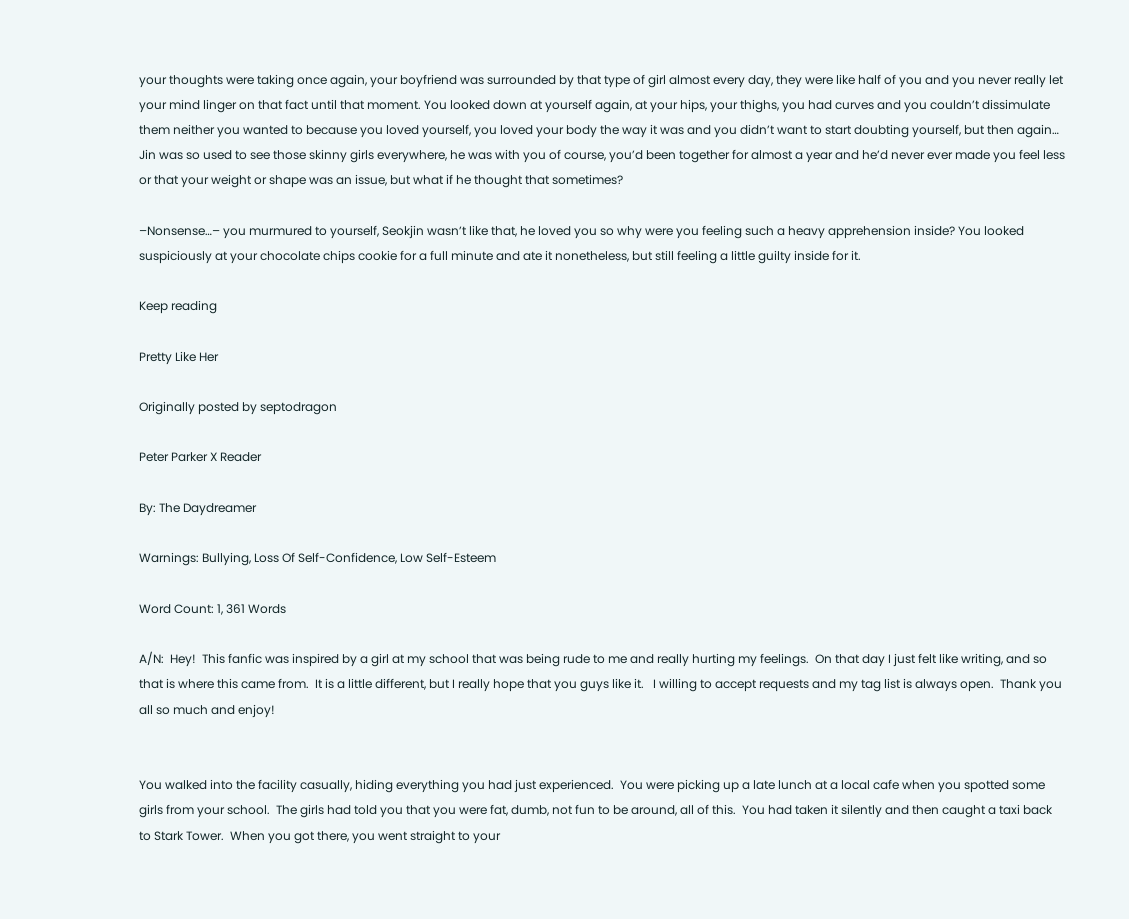your thoughts were taking once again, your boyfriend was surrounded by that type of girl almost every day, they were like half of you and you never really let your mind linger on that fact until that moment. You looked down at yourself again, at your hips, your thighs, you had curves and you couldn’t dissimulate them neither you wanted to because you loved yourself, you loved your body the way it was and you didn’t want to start doubting yourself, but then again… Jin was so used to see those skinny girls everywhere, he was with you of course, you’d been together for almost a year and he’d never ever made you feel less or that your weight or shape was an issue, but what if he thought that sometimes?

–Nonsense…– you murmured to yourself, Seokjin wasn’t like that, he loved you so why were you feeling such a heavy apprehension inside? You looked suspiciously at your chocolate chips cookie for a full minute and ate it nonetheless, but still feeling a little guilty inside for it.

Keep reading

Pretty Like Her

Originally posted by septodragon

Peter Parker X Reader

By: The Daydreamer

Warnings: Bullying, Loss Of Self-Confidence, Low Self-Esteem

Word Count: 1, 361 Words

A/N:  Hey!  This fanfic was inspired by a girl at my school that was being rude to me and really hurting my feelings.  On that day I just felt like writing, and so that is where this came from.  It is a little different, but I really hope that you guys like it.   I willing to accept requests and my tag list is always open.  Thank you all so much and enjoy!


You walked into the facility casually, hiding everything you had just experienced.  You were picking up a late lunch at a local cafe when you spotted some girls from your school.  The girls had told you that you were fat, dumb, not fun to be around, all of this.  You had taken it silently and then caught a taxi back to Stark Tower.  When you got there, you went straight to your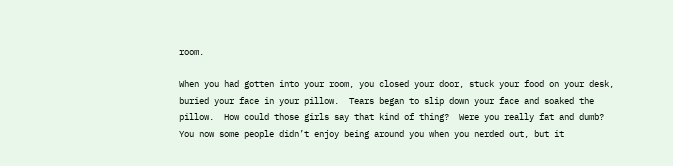room.

When you had gotten into your room, you closed your door, stuck your food on your desk, buried your face in your pillow.  Tears began to slip down your face and soaked the pillow.  How could those girls say that kind of thing?  Were you really fat and dumb?  You now some people didn’t enjoy being around you when you nerded out, but it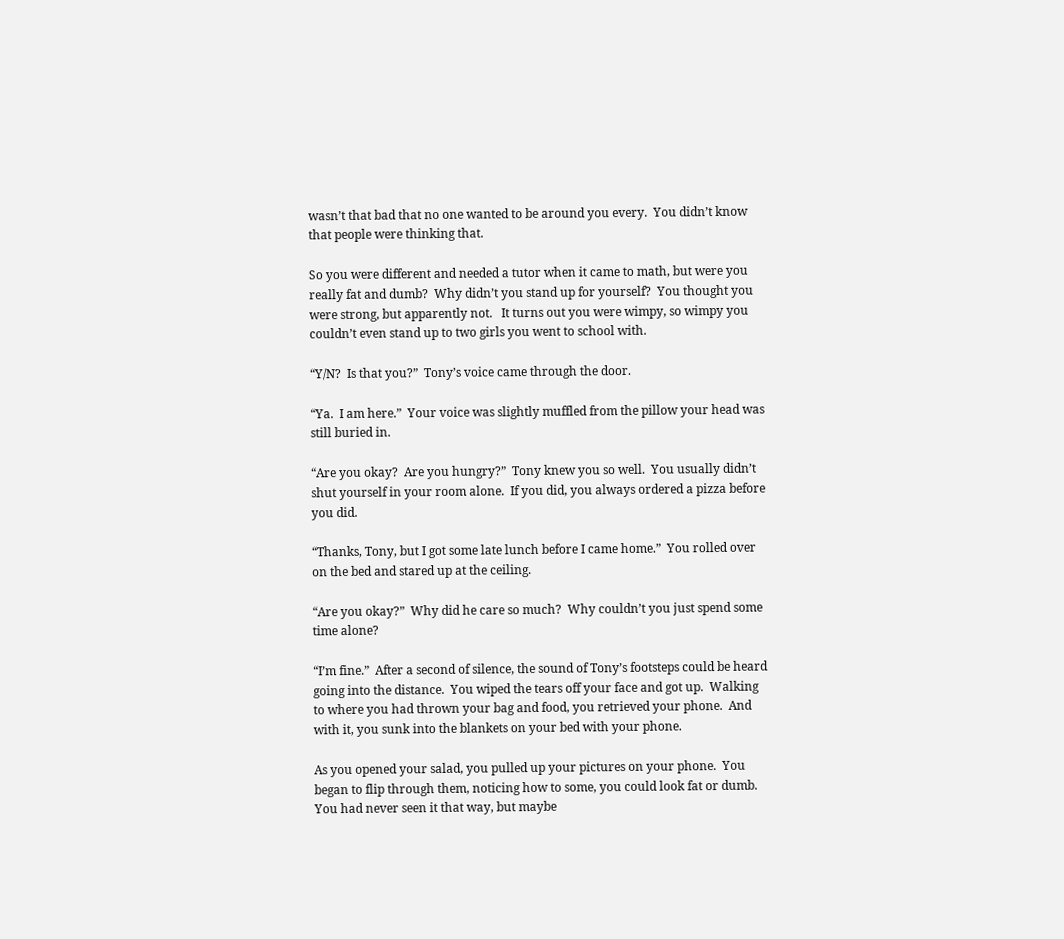wasn’t that bad that no one wanted to be around you every.  You didn’t know that people were thinking that.

So you were different and needed a tutor when it came to math, but were you really fat and dumb?  Why didn’t you stand up for yourself?  You thought you were strong, but apparently not.   It turns out you were wimpy, so wimpy you couldn’t even stand up to two girls you went to school with.

“Y/N?  Is that you?”  Tony’s voice came through the door.

“Ya.  I am here.”  Your voice was slightly muffled from the pillow your head was still buried in.

“Are you okay?  Are you hungry?”  Tony knew you so well.  You usually didn’t shut yourself in your room alone.  If you did, you always ordered a pizza before you did.

“Thanks, Tony, but I got some late lunch before I came home.”  You rolled over on the bed and stared up at the ceiling.

“Are you okay?”  Why did he care so much?  Why couldn’t you just spend some time alone?

“I’m fine.”  After a second of silence, the sound of Tony’s footsteps could be heard going into the distance.  You wiped the tears off your face and got up.  Walking to where you had thrown your bag and food, you retrieved your phone.  And with it, you sunk into the blankets on your bed with your phone.

As you opened your salad, you pulled up your pictures on your phone.  You began to flip through them, noticing how to some, you could look fat or dumb.  You had never seen it that way, but maybe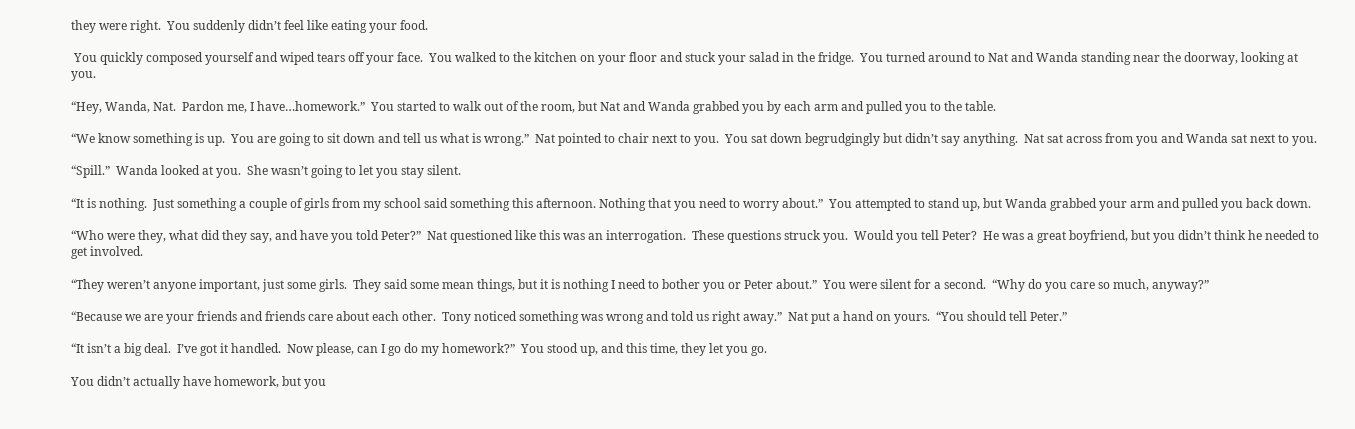they were right.  You suddenly didn’t feel like eating your food.

 You quickly composed yourself and wiped tears off your face.  You walked to the kitchen on your floor and stuck your salad in the fridge.  You turned around to Nat and Wanda standing near the doorway, looking at you.

“Hey, Wanda, Nat.  Pardon me, I have…homework.”  You started to walk out of the room, but Nat and Wanda grabbed you by each arm and pulled you to the table.

“We know something is up.  You are going to sit down and tell us what is wrong.”  Nat pointed to chair next to you.  You sat down begrudgingly but didn’t say anything.  Nat sat across from you and Wanda sat next to you.

“Spill.”  Wanda looked at you.  She wasn’t going to let you stay silent.

“It is nothing.  Just something a couple of girls from my school said something this afternoon. Nothing that you need to worry about.”  You attempted to stand up, but Wanda grabbed your arm and pulled you back down.

“Who were they, what did they say, and have you told Peter?”  Nat questioned like this was an interrogation.  These questions struck you.  Would you tell Peter?  He was a great boyfriend, but you didn’t think he needed to get involved.

“They weren’t anyone important, just some girls.  They said some mean things, but it is nothing I need to bother you or Peter about.”  You were silent for a second.  “Why do you care so much, anyway?”

“Because we are your friends and friends care about each other.  Tony noticed something was wrong and told us right away.”  Nat put a hand on yours.  “You should tell Peter.”

“It isn’t a big deal.  I’ve got it handled.  Now please, can I go do my homework?”  You stood up, and this time, they let you go.

You didn’t actually have homework, but you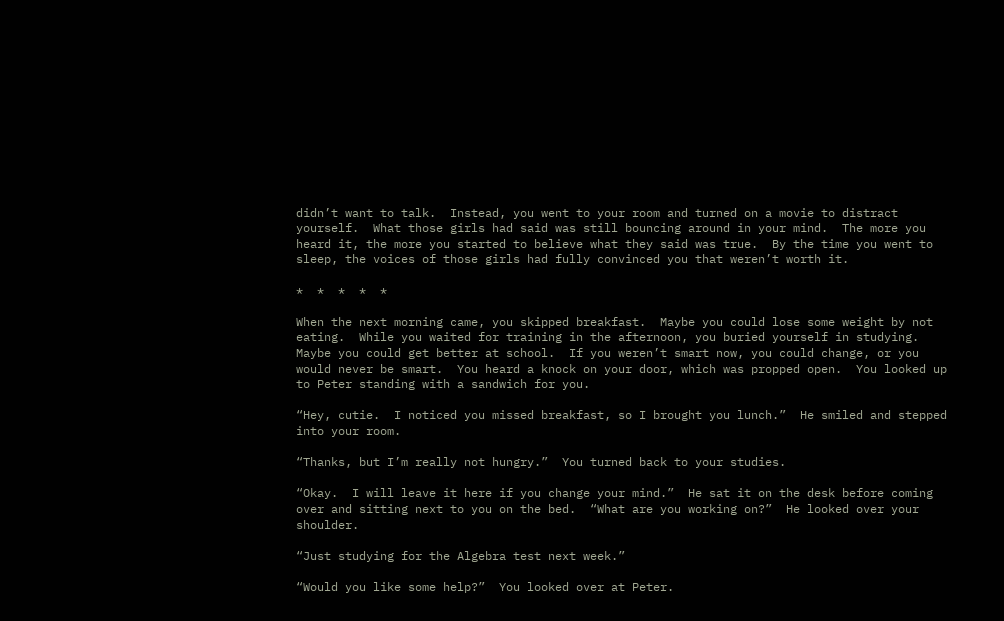didn’t want to talk.  Instead, you went to your room and turned on a movie to distract yourself.  What those girls had said was still bouncing around in your mind.  The more you heard it, the more you started to believe what they said was true.  By the time you went to sleep, the voices of those girls had fully convinced you that weren’t worth it.

*  *  *  *  *

When the next morning came, you skipped breakfast.  Maybe you could lose some weight by not eating.  While you waited for training in the afternoon, you buried yourself in studying.  Maybe you could get better at school.  If you weren’t smart now, you could change, or you would never be smart.  You heard a knock on your door, which was propped open.  You looked up to Peter standing with a sandwich for you.

“Hey, cutie.  I noticed you missed breakfast, so I brought you lunch.”  He smiled and stepped into your room.

“Thanks, but I’m really not hungry.”  You turned back to your studies.

“Okay.  I will leave it here if you change your mind.”  He sat it on the desk before coming over and sitting next to you on the bed.  “What are you working on?”  He looked over your shoulder.

“Just studying for the Algebra test next week.”

“Would you like some help?”  You looked over at Peter.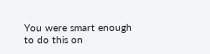You were smart enough to do this on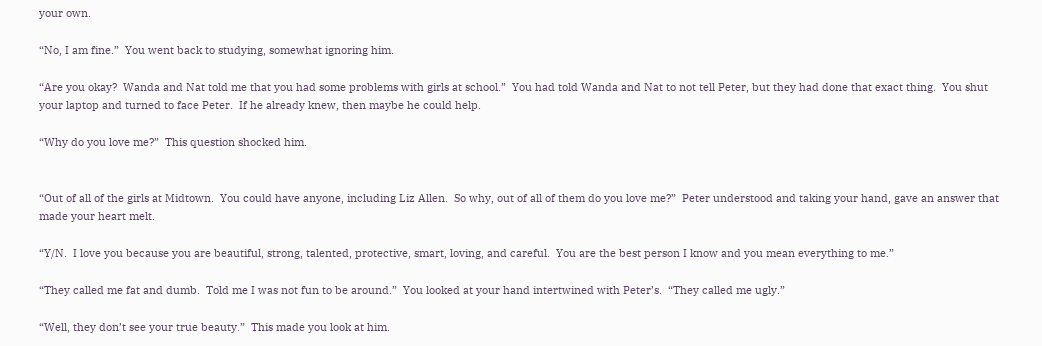your own.

“No, I am fine.”  You went back to studying, somewhat ignoring him.

“Are you okay?  Wanda and Nat told me that you had some problems with girls at school.”  You had told Wanda and Nat to not tell Peter, but they had done that exact thing.  You shut your laptop and turned to face Peter.  If he already knew, then maybe he could help.

“Why do you love me?”  This question shocked him.


“Out of all of the girls at Midtown.  You could have anyone, including Liz Allen.  So why, out of all of them do you love me?”  Peter understood and taking your hand, gave an answer that made your heart melt.

“Y/N.  I love you because you are beautiful, strong, talented, protective, smart, loving, and careful.  You are the best person I know and you mean everything to me.”

“They called me fat and dumb.  Told me I was not fun to be around.”  You looked at your hand intertwined with Peter’s.  “They called me ugly.”

“Well, they don’t see your true beauty.”  This made you look at him.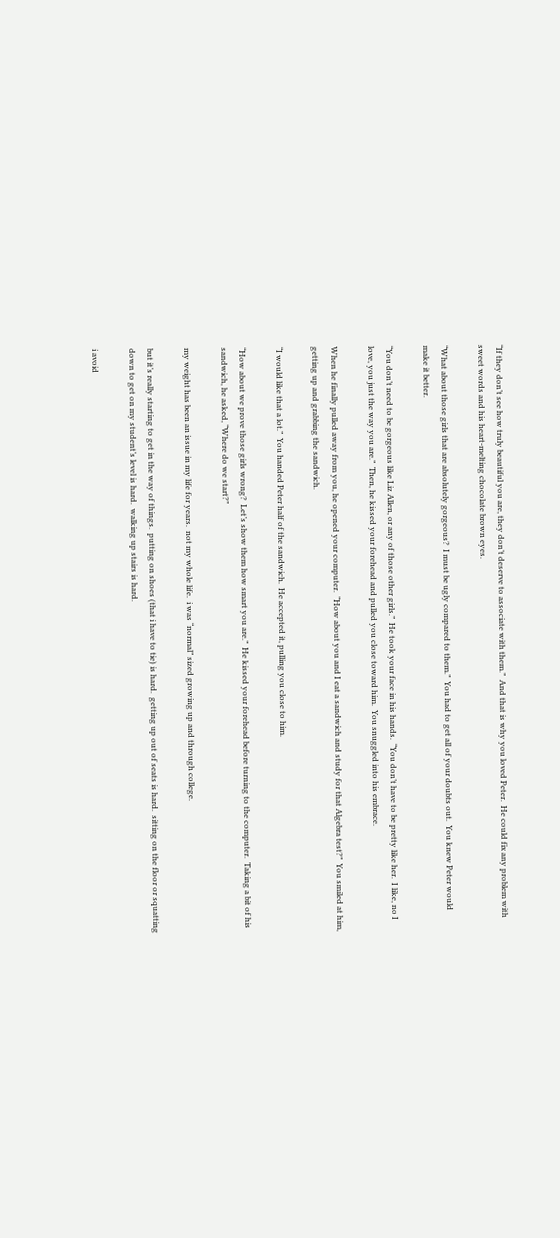“If they don’t see how truly beautiful you are, they don’t deserve to associate with them.”  And that is why you loved Peter.  He could fix any problem with sweet words and his heart-melting chocolate brown eyes.

“What about those girls that are absolutely gorgeous?  I must be ugly compared to them.”  You had to get all of your doubts out.  You knew Peter would make it better.

“You don’t need to be gorgeous like Liz Allen, or any of those other girls.”  He took your face in his hands.  “You don’t have to be pretty like her.  I like, no I love, you just the way you are.”  Then, he kissed your forehead and pulled you close toward him.  You snuggled into his embrace.

When he finally pulled away from you, he opened your computer.  “How about you and I eat a sandwich and study for that Algebra test?”  You smiled at him, getting up and grabbing the sandwich.

“I would like that a lot.”  You handed Peter half of the sandwich.  He accepted it, pulling you close to him.

“How about we prove those girls wrong?  Let’s show them how smart you are.”  He kissed your forehead before turning to the computer.  Taking a bit of his sandwich, he asked, “Where do we start?”

my weight has been an issue in my life for years.  not my whole life.  i was “normal” sized growing up and through college.

but it’s really starting to get in the way of things.  putting on shoes (that i have to tie) is hard.  getting up out of seats is hard.  sitting on the floor or squatting down to get on my student’s level is hard.  walking up stairs is hard.

i avoid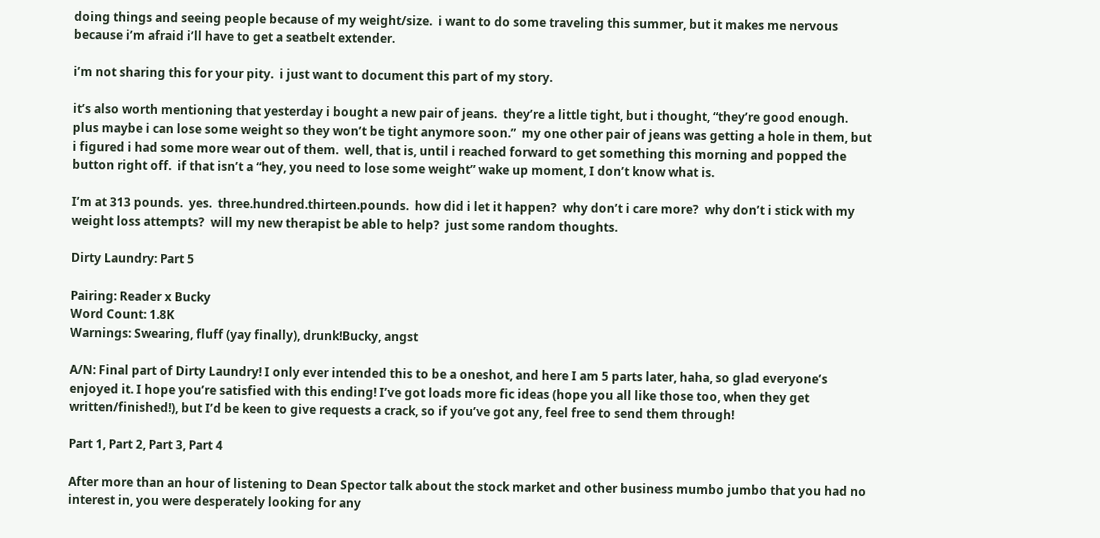doing things and seeing people because of my weight/size.  i want to do some traveling this summer, but it makes me nervous because i’m afraid i’ll have to get a seatbelt extender.

i’m not sharing this for your pity.  i just want to document this part of my story.

it’s also worth mentioning that yesterday i bought a new pair of jeans.  they’re a little tight, but i thought, “they’re good enough.  plus maybe i can lose some weight so they won’t be tight anymore soon.”  my one other pair of jeans was getting a hole in them, but i figured i had some more wear out of them.  well, that is, until i reached forward to get something this morning and popped the button right off.  if that isn’t a “hey, you need to lose some weight” wake up moment, I don’t know what is.

I’m at 313 pounds.  yes.  three.hundred.thirteen.pounds.  how did i let it happen?  why don’t i care more?  why don’t i stick with my weight loss attempts?  will my new therapist be able to help?  just some random thoughts.

Dirty Laundry: Part 5

Pairing: Reader x Bucky
Word Count: 1.8K
Warnings: Swearing, fluff (yay finally), drunk!Bucky, angst

A/N: Final part of Dirty Laundry! I only ever intended this to be a oneshot, and here I am 5 parts later, haha, so glad everyone’s enjoyed it. I hope you’re satisfied with this ending! I’ve got loads more fic ideas (hope you all like those too, when they get written/finished!), but I’d be keen to give requests a crack, so if you’ve got any, feel free to send them through!

Part 1, Part 2, Part 3, Part 4

After more than an hour of listening to Dean Spector talk about the stock market and other business mumbo jumbo that you had no interest in, you were desperately looking for any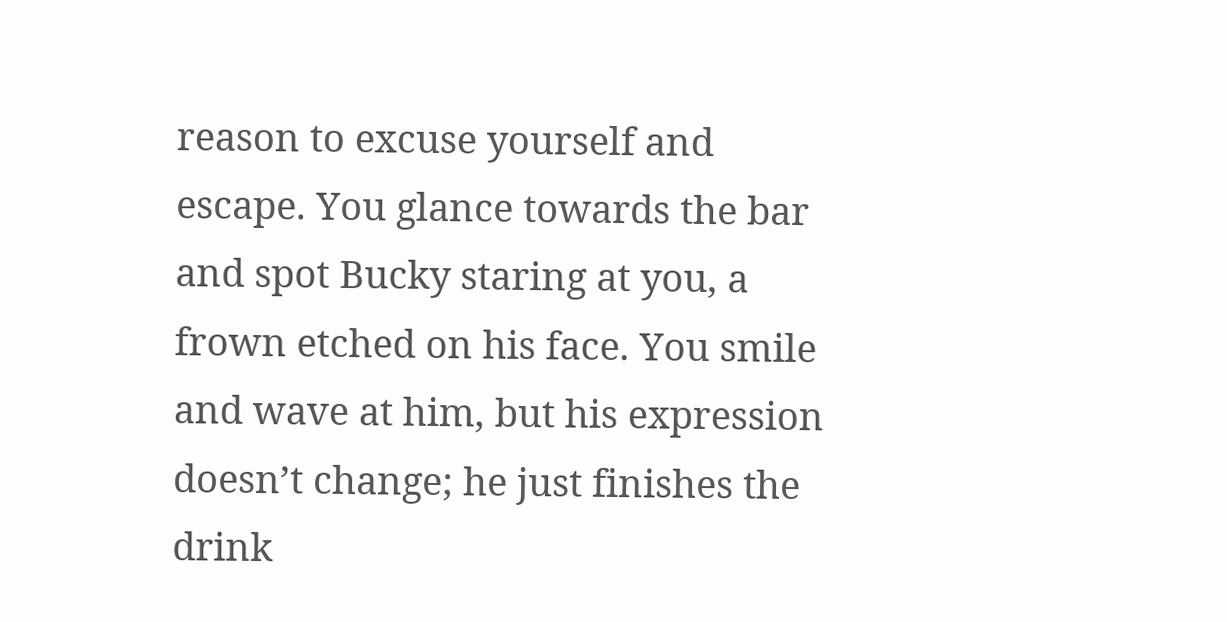reason to excuse yourself and escape. You glance towards the bar and spot Bucky staring at you, a frown etched on his face. You smile and wave at him, but his expression doesn’t change; he just finishes the drink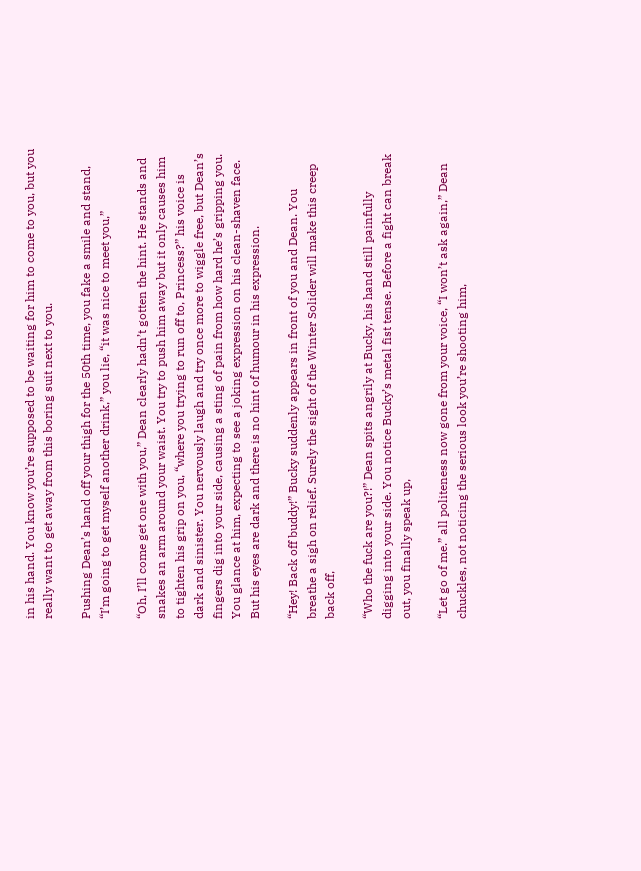in his hand. You know you’re supposed to be waiting for him to come to you, but you really want to get away from this boring suit next to you.

Pushing Dean’s hand off your thigh for the 50th time, you fake a smile and stand, “I’m going to get myself another drink,” you lie, “it was nice to meet you,”

“Oh, I’ll come get one with you,” Dean clearly hadn’t gotten the hint. He stands and snakes an arm around your waist. You try to push him away but it only causes him to tighten his grip on you, “where you trying to run off to, Princess?” his voice is dark and sinister. You nervously laugh and try once more to wiggle free, but Dean’s fingers dig into your side, causing a sting of pain from how hard he’s gripping you. You glance at him, expecting to see a joking expression on his clean-shaven face. But his eyes are dark and there is no hint of humour in his expression.

“Hey! Back off buddy!” Bucky suddenly appears in front of you and Dean. You breathe a sigh on relief. Surely the sight of the Winter Solider will make this creep back off,

“Who the fuck are you?!” Dean spits angrily at Bucky, his hand still painfully digging into your side. You notice Bucky’s metal fist tense. Before a fight can break out, you finally speak up,

“Let go of me.” all politeness now gone from your voice, “I won’t ask again,” Dean chuckles, not noticing the serious look you’re shooting him,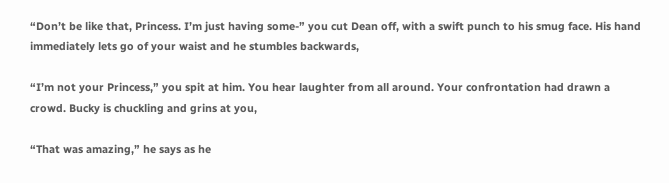“Don’t be like that, Princess. I’m just having some-” you cut Dean off, with a swift punch to his smug face. His hand immediately lets go of your waist and he stumbles backwards,

“I’m not your Princess,” you spit at him. You hear laughter from all around. Your confrontation had drawn a crowd. Bucky is chuckling and grins at you,

“That was amazing,” he says as he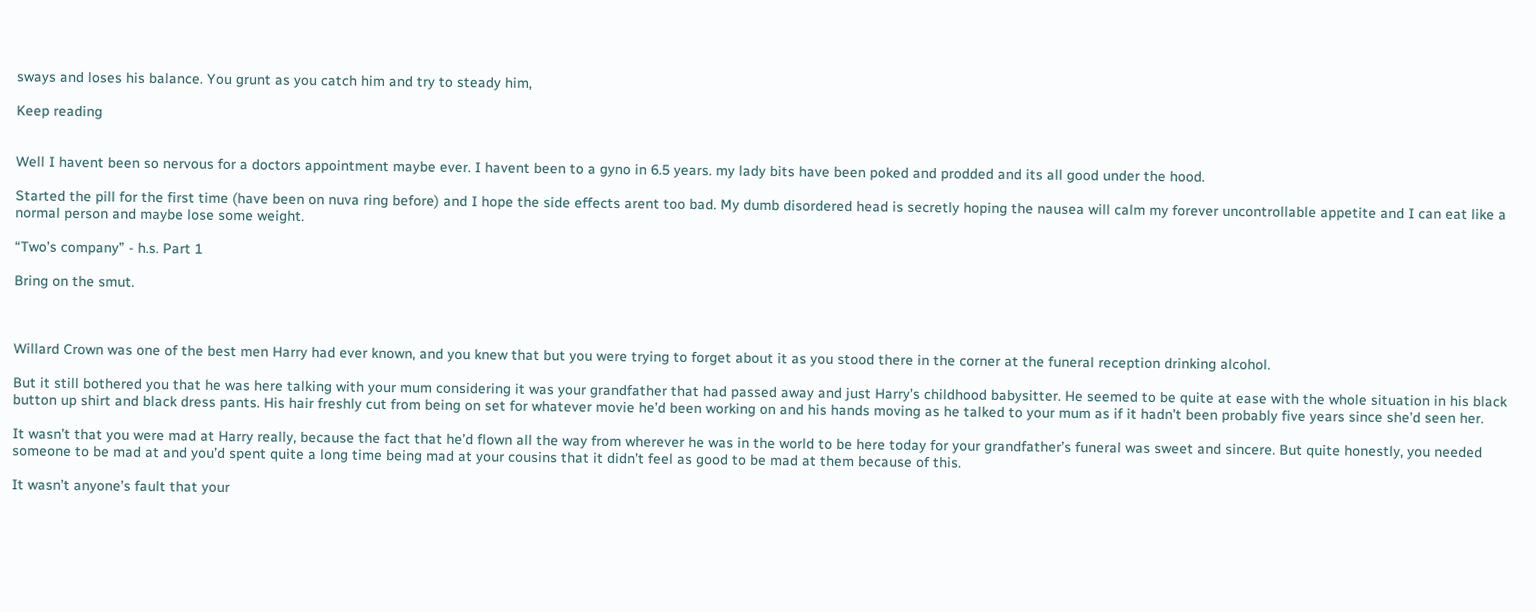sways and loses his balance. You grunt as you catch him and try to steady him,

Keep reading


Well I havent been so nervous for a doctors appointment maybe ever. I havent been to a gyno in 6.5 years. my lady bits have been poked and prodded and its all good under the hood.

Started the pill for the first time (have been on nuva ring before) and I hope the side effects arent too bad. My dumb disordered head is secretly hoping the nausea will calm my forever uncontrollable appetite and I can eat like a normal person and maybe lose some weight.

“Two’s company” - h.s. Part 1

Bring on the smut.



Willard Crown was one of the best men Harry had ever known, and you knew that but you were trying to forget about it as you stood there in the corner at the funeral reception drinking alcohol.

But it still bothered you that he was here talking with your mum considering it was your grandfather that had passed away and just Harry’s childhood babysitter. He seemed to be quite at ease with the whole situation in his black button up shirt and black dress pants. His hair freshly cut from being on set for whatever movie he’d been working on and his hands moving as he talked to your mum as if it hadn’t been probably five years since she’d seen her.

It wasn’t that you were mad at Harry really, because the fact that he’d flown all the way from wherever he was in the world to be here today for your grandfather’s funeral was sweet and sincere. But quite honestly, you needed someone to be mad at and you’d spent quite a long time being mad at your cousins that it didn’t feel as good to be mad at them because of this.

It wasn’t anyone’s fault that your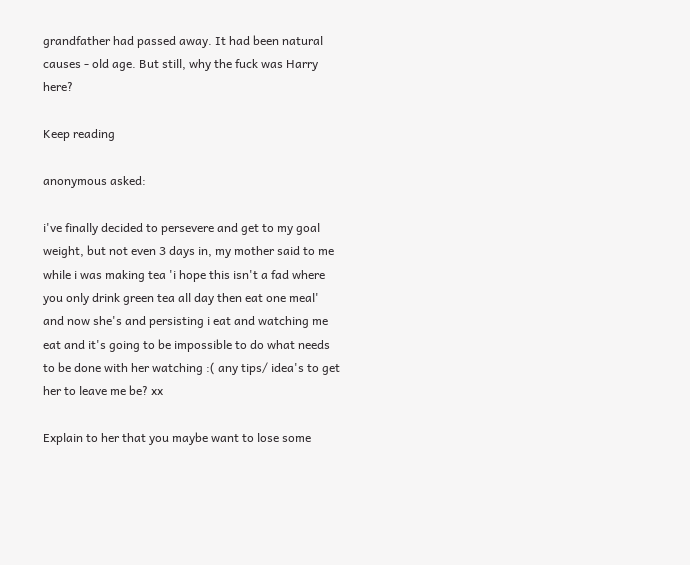grandfather had passed away. It had been natural causes - old age. But still, why the fuck was Harry here?

Keep reading

anonymous asked:

i've finally decided to persevere and get to my goal weight, but not even 3 days in, my mother said to me while i was making tea 'i hope this isn't a fad where you only drink green tea all day then eat one meal' and now she's and persisting i eat and watching me eat and it's going to be impossible to do what needs to be done with her watching :( any tips/ idea's to get her to leave me be? xx

Explain to her that you maybe want to lose some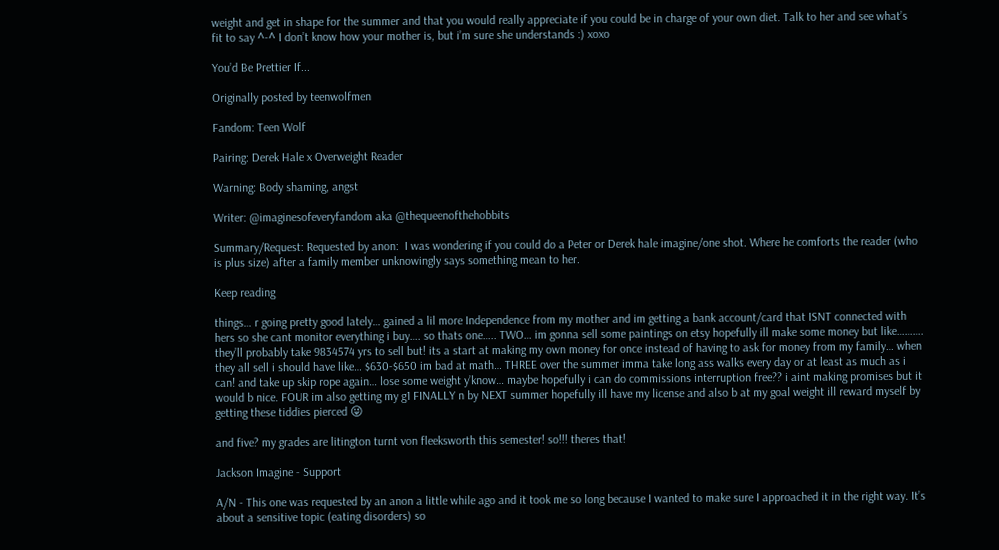weight and get in shape for the summer and that you would really appreciate if you could be in charge of your own diet. Talk to her and see what’s fit to say ^-^ I don’t know how your mother is, but i’m sure she understands :) xoxo

You’d Be Prettier If...

Originally posted by teenwolfmen

Fandom: Teen Wolf

Pairing: Derek Hale x Overweight Reader

Warning: Body shaming, angst

Writer: @imaginesofeveryfandom aka @thequeenofthehobbits

Summary/Request: Requested by anon:  I was wondering if you could do a Peter or Derek hale imagine/one shot. Where he comforts the reader (who is plus size) after a family member unknowingly says something mean to her.

Keep reading

things… r going pretty good lately… gained a lil more Independence from my mother and im getting a bank account/card that ISNT connected with hers so she cant monitor everything i buy…. so thats one….. TWO… im gonna sell some paintings on etsy hopefully ill make some money but like………. they’ll probably take 9834574 yrs to sell but! its a start at making my own money for once instead of having to ask for money from my family… when they all sell i should have like… $630-$650 im bad at math… THREE over the summer imma take long ass walks every day or at least as much as i can! and take up skip rope again… lose some weight y’know… maybe hopefully i can do commissions interruption free?? i aint making promises but it would b nice. FOUR im also getting my g1 FINALLY n by NEXT summer hopefully ill have my license and also b at my goal weight ill reward myself by getting these tiddies pierced 😜

and five? my grades are litington turnt von fleeksworth this semester! so!!! theres that!

Jackson Imagine - Support

A/N - This one was requested by an anon a little while ago and it took me so long because I wanted to make sure I approached it in the right way. It’s about a sensitive topic (eating disorders) so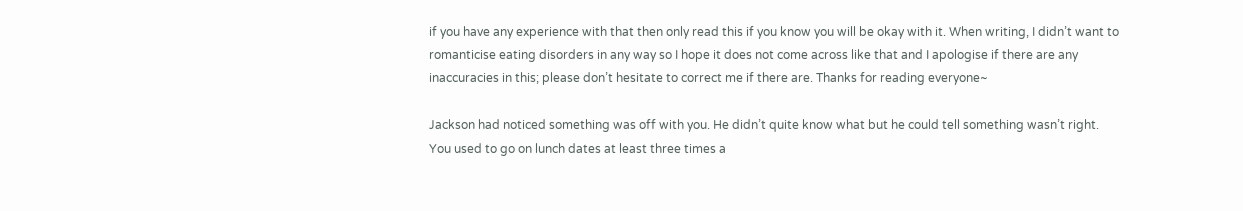if you have any experience with that then only read this if you know you will be okay with it. When writing, I didn’t want to romanticise eating disorders in any way so I hope it does not come across like that and I apologise if there are any inaccuracies in this; please don’t hesitate to correct me if there are. Thanks for reading everyone~

Jackson had noticed something was off with you. He didn’t quite know what but he could tell something wasn’t right. You used to go on lunch dates at least three times a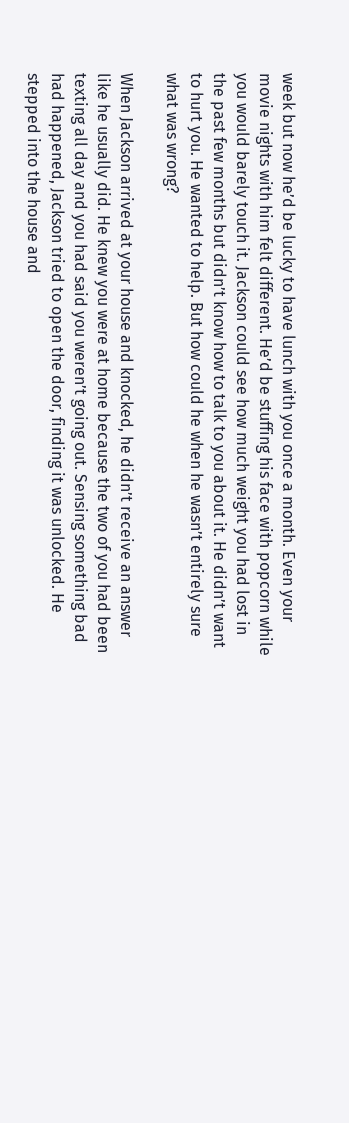week but now he’d be lucky to have lunch with you once a month. Even your movie nights with him felt different. He’d be stuffing his face with popcorn while you would barely touch it. Jackson could see how much weight you had lost in the past few months but didn’t know how to talk to you about it. He didn’t want to hurt you. He wanted to help. But how could he when he wasn’t entirely sure what was wrong?

When Jackson arrived at your house and knocked, he didn’t receive an answer like he usually did. He knew you were at home because the two of you had been texting all day and you had said you weren’t going out. Sensing something bad had happened, Jackson tried to open the door, finding it was unlocked. He stepped into the house and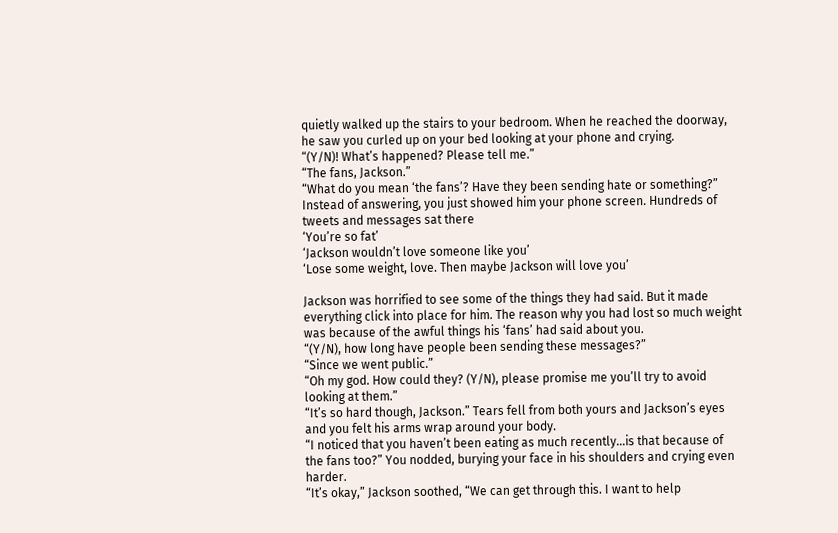quietly walked up the stairs to your bedroom. When he reached the doorway, he saw you curled up on your bed looking at your phone and crying.
“(Y/N)! What’s happened? Please tell me.”
“The fans, Jackson.”
“What do you mean ‘the fans’? Have they been sending hate or something?” Instead of answering, you just showed him your phone screen. Hundreds of tweets and messages sat there
‘You’re so fat’
‘Jackson wouldn’t love someone like you’
‘Lose some weight, love. Then maybe Jackson will love you’

Jackson was horrified to see some of the things they had said. But it made everything click into place for him. The reason why you had lost so much weight was because of the awful things his ‘fans’ had said about you.
“(Y/N), how long have people been sending these messages?”
“Since we went public.”
“Oh my god. How could they? (Y/N), please promise me you’ll try to avoid looking at them.”
“It’s so hard though, Jackson.” Tears fell from both yours and Jackson’s eyes and you felt his arms wrap around your body.
“I noticed that you haven’t been eating as much recently…is that because of the fans too?” You nodded, burying your face in his shoulders and crying even harder.
“It’s okay,” Jackson soothed, “We can get through this. I want to help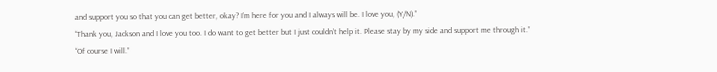and support you so that you can get better, okay? I’m here for you and I always will be. I love you, (Y/N).”
“Thank you, Jackson and I love you too. I do want to get better but I just couldn’t help it. Please stay by my side and support me through it.”
“Of course I will.”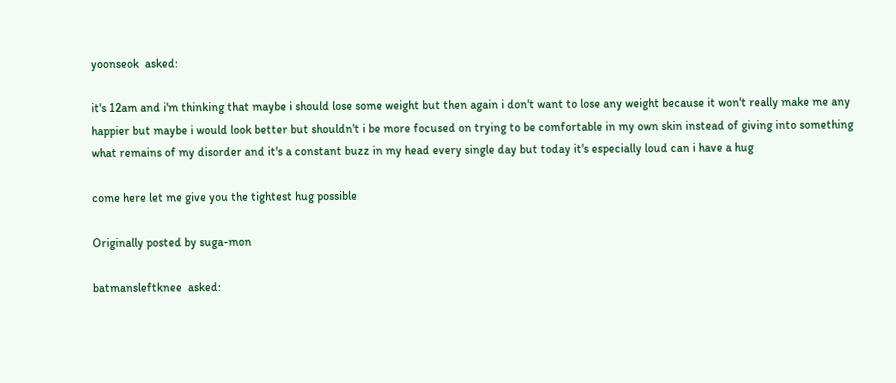yoonseok  asked:

it's 12am and i'm thinking that maybe i should lose some weight but then again i don't want to lose any weight because it won't really make me any happier but maybe i would look better but shouldn't i be more focused on trying to be comfortable in my own skin instead of giving into something what remains of my disorder and it's a constant buzz in my head every single day but today it's especially loud can i have a hug

come here let me give you the tightest hug possible

Originally posted by suga-mon

batmansleftknee  asked: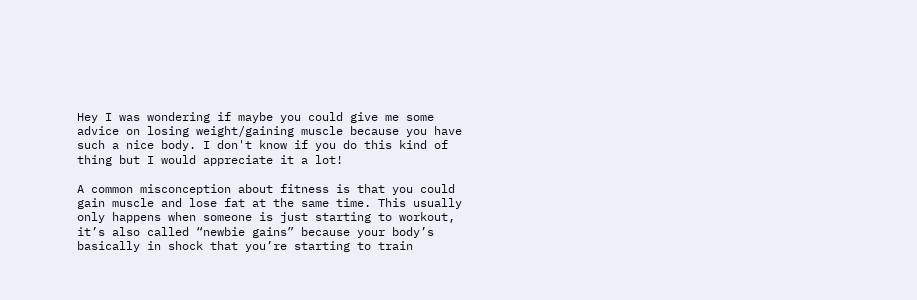Hey I was wondering if maybe you could give me some advice on losing weight/gaining muscle because you have such a nice body. I don't know if you do this kind of thing but I would appreciate it a lot!

A common misconception about fitness is that you could gain muscle and lose fat at the same time. This usually only happens when someone is just starting to workout, it’s also called “newbie gains” because your body’s basically in shock that you’re starting to train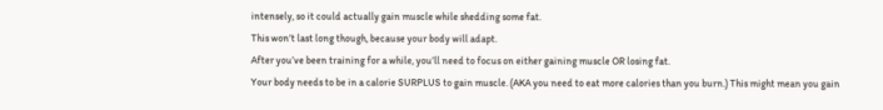intensely, so it could actually gain muscle while shedding some fat.
This won’t last long though, because your body will adapt.
After you’ve been training for a while, you’ll need to focus on either gaining muscle OR losing fat.
Your body needs to be in a calorie SURPLUS to gain muscle. (AKA you need to eat more calories than you burn.) This might mean you gain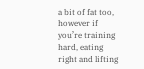a bit of fat too, however if you’re training hard, eating right and lifting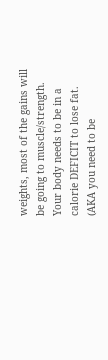weights, most of the gains will be going to muscle/strength.
Your body needs to be in a calorie DEFICIT to lose fat. (AKA you need to be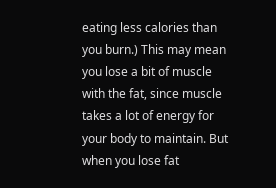eating less calories than you burn.) This may mean you lose a bit of muscle with the fat, since muscle takes a lot of energy for your body to maintain. But when you lose fat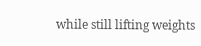while still lifting weights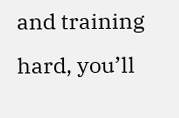and training hard, you’ll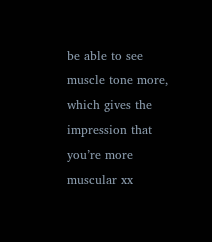be able to see muscle tone more, which gives the impression that you’re more muscular xx